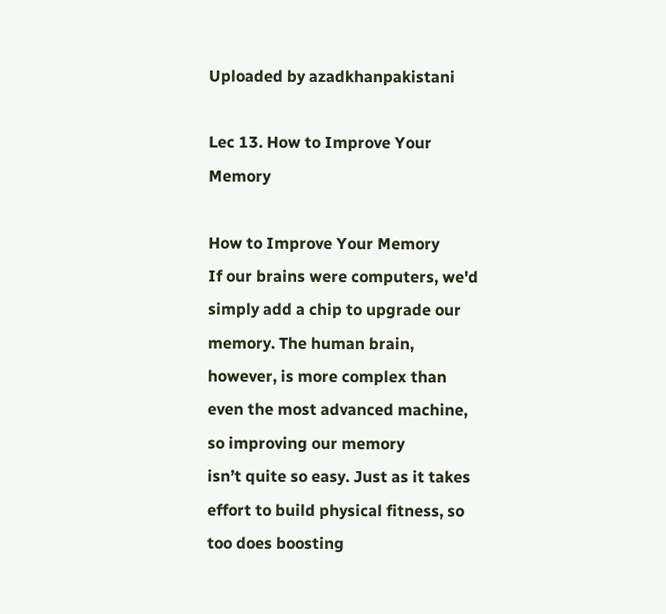Uploaded by azadkhanpakistani

Lec 13. How to Improve Your Memory

How to Improve Your Memory
If our brains were computers, we'd simply add a chip to upgrade our memory. The human brain,
however, is more complex than even the most advanced machine, so improving our memory
isn’t quite so easy. Just as it takes effort to build physical fitness, so too does boosting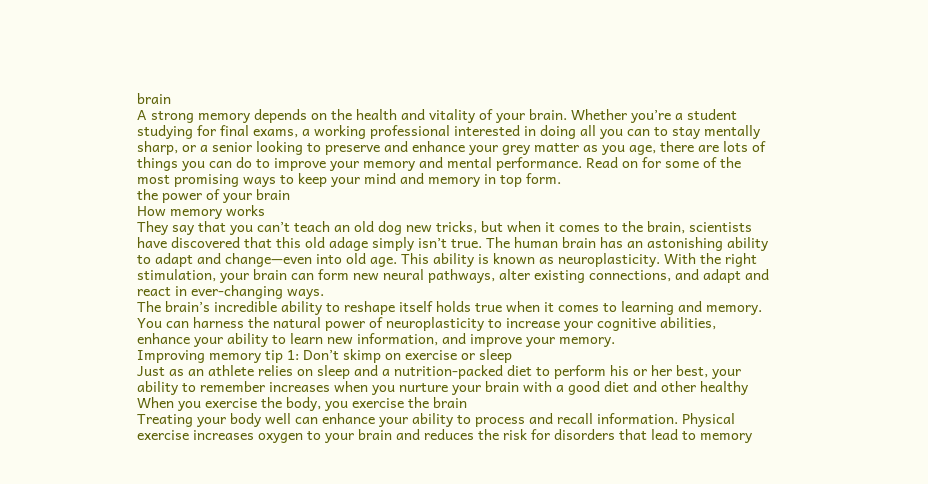brain
A strong memory depends on the health and vitality of your brain. Whether you’re a student
studying for final exams, a working professional interested in doing all you can to stay mentally
sharp, or a senior looking to preserve and enhance your grey matter as you age, there are lots of
things you can do to improve your memory and mental performance. Read on for some of the
most promising ways to keep your mind and memory in top form.
the power of your brain
How memory works
They say that you can’t teach an old dog new tricks, but when it comes to the brain, scientists
have discovered that this old adage simply isn’t true. The human brain has an astonishing ability
to adapt and change—even into old age. This ability is known as neuroplasticity. With the right
stimulation, your brain can form new neural pathways, alter existing connections, and adapt and
react in ever-changing ways.
The brain’s incredible ability to reshape itself holds true when it comes to learning and memory.
You can harness the natural power of neuroplasticity to increase your cognitive abilities,
enhance your ability to learn new information, and improve your memory.
Improving memory tip 1: Don’t skimp on exercise or sleep
Just as an athlete relies on sleep and a nutrition-packed diet to perform his or her best, your
ability to remember increases when you nurture your brain with a good diet and other healthy
When you exercise the body, you exercise the brain
Treating your body well can enhance your ability to process and recall information. Physical
exercise increases oxygen to your brain and reduces the risk for disorders that lead to memory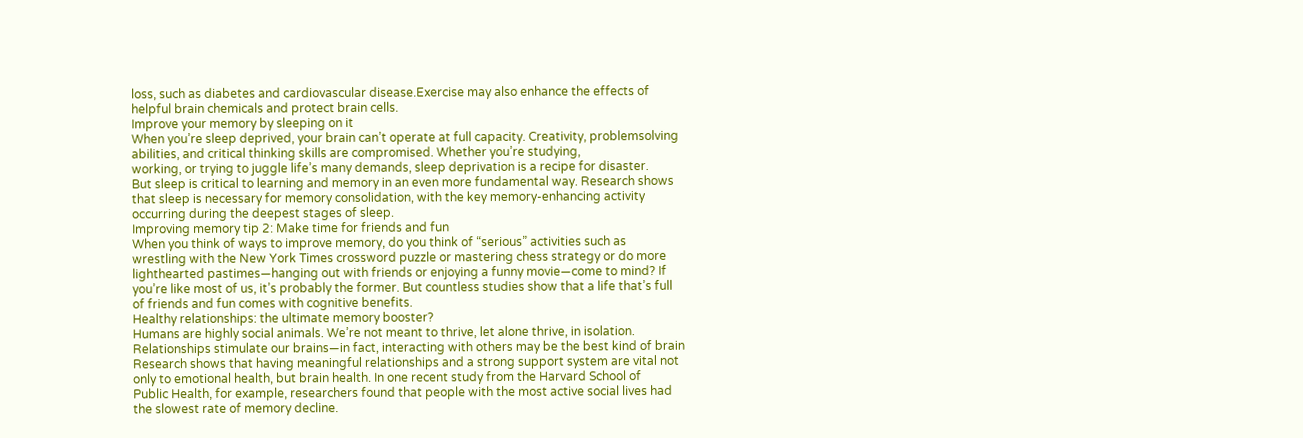loss, such as diabetes and cardiovascular disease.Exercise may also enhance the effects of
helpful brain chemicals and protect brain cells.
Improve your memory by sleeping on it
When you’re sleep deprived, your brain can’t operate at full capacity. Creativity, problemsolving abilities, and critical thinking skills are compromised. Whether you’re studying,
working, or trying to juggle life’s many demands, sleep deprivation is a recipe for disaster.
But sleep is critical to learning and memory in an even more fundamental way. Research shows
that sleep is necessary for memory consolidation, with the key memory-enhancing activity
occurring during the deepest stages of sleep.
Improving memory tip 2: Make time for friends and fun
When you think of ways to improve memory, do you think of “serious” activities such as
wrestling with the New York Times crossword puzzle or mastering chess strategy or do more
lighthearted pastimes—hanging out with friends or enjoying a funny movie—come to mind? If
you’re like most of us, it’s probably the former. But countless studies show that a life that’s full
of friends and fun comes with cognitive benefits.
Healthy relationships: the ultimate memory booster?
Humans are highly social animals. We’re not meant to thrive, let alone thrive, in isolation.
Relationships stimulate our brains—in fact, interacting with others may be the best kind of brain
Research shows that having meaningful relationships and a strong support system are vital not
only to emotional health, but brain health. In one recent study from the Harvard School of
Public Health, for example, researchers found that people with the most active social lives had
the slowest rate of memory decline.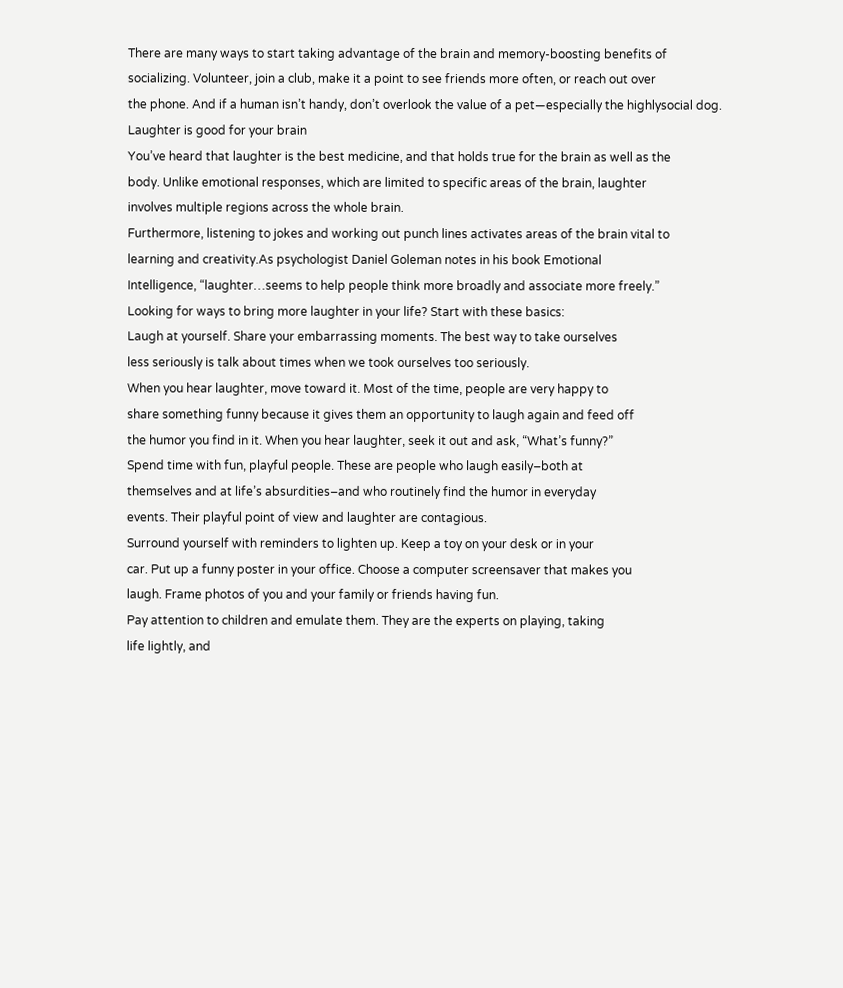There are many ways to start taking advantage of the brain and memory-boosting benefits of
socializing. Volunteer, join a club, make it a point to see friends more often, or reach out over
the phone. And if a human isn’t handy, don’t overlook the value of a pet—especially the highlysocial dog.
Laughter is good for your brain
You’ve heard that laughter is the best medicine, and that holds true for the brain as well as the
body. Unlike emotional responses, which are limited to specific areas of the brain, laughter
involves multiple regions across the whole brain.
Furthermore, listening to jokes and working out punch lines activates areas of the brain vital to
learning and creativity.As psychologist Daniel Goleman notes in his book Emotional
Intelligence, “laughter…seems to help people think more broadly and associate more freely.”
Looking for ways to bring more laughter in your life? Start with these basics:
Laugh at yourself. Share your embarrassing moments. The best way to take ourselves
less seriously is talk about times when we took ourselves too seriously.
When you hear laughter, move toward it. Most of the time, people are very happy to
share something funny because it gives them an opportunity to laugh again and feed off
the humor you find in it. When you hear laughter, seek it out and ask, “What’s funny?”
Spend time with fun, playful people. These are people who laugh easily–both at
themselves and at life’s absurdities–and who routinely find the humor in everyday
events. Their playful point of view and laughter are contagious.
Surround yourself with reminders to lighten up. Keep a toy on your desk or in your
car. Put up a funny poster in your office. Choose a computer screensaver that makes you
laugh. Frame photos of you and your family or friends having fun.
Pay attention to children and emulate them. They are the experts on playing, taking
life lightly, and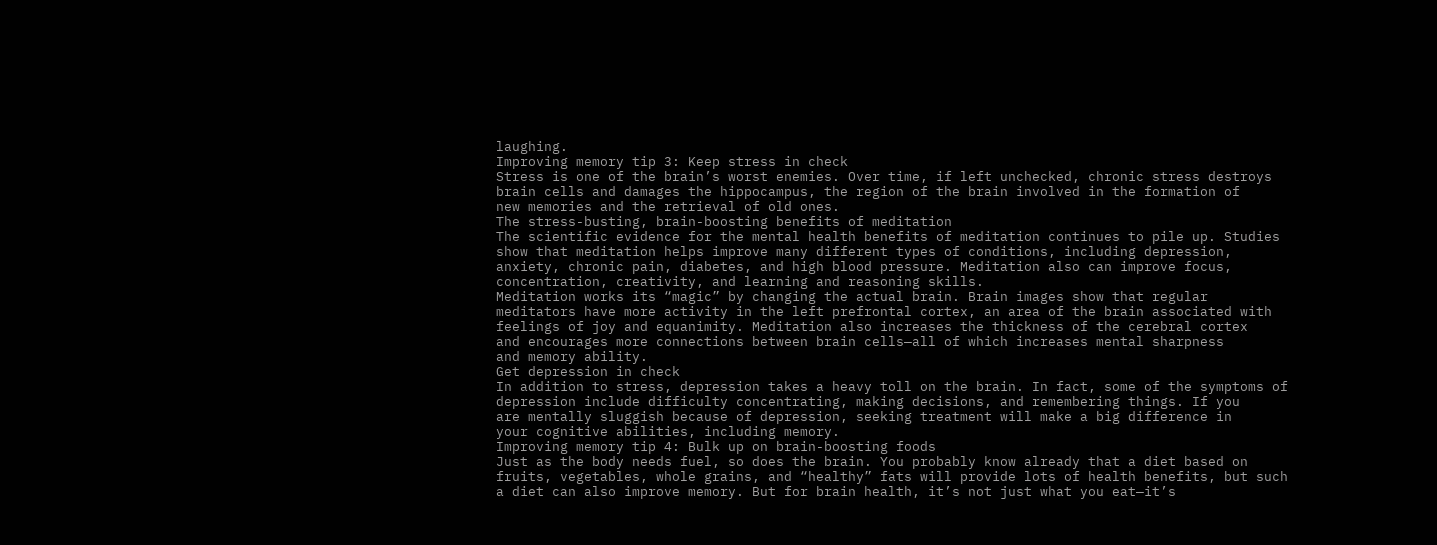laughing.
Improving memory tip 3: Keep stress in check
Stress is one of the brain’s worst enemies. Over time, if left unchecked, chronic stress destroys
brain cells and damages the hippocampus, the region of the brain involved in the formation of
new memories and the retrieval of old ones.
The stress-busting, brain-boosting benefits of meditation
The scientific evidence for the mental health benefits of meditation continues to pile up. Studies
show that meditation helps improve many different types of conditions, including depression,
anxiety, chronic pain, diabetes, and high blood pressure. Meditation also can improve focus,
concentration, creativity, and learning and reasoning skills.
Meditation works its “magic” by changing the actual brain. Brain images show that regular
meditators have more activity in the left prefrontal cortex, an area of the brain associated with
feelings of joy and equanimity. Meditation also increases the thickness of the cerebral cortex
and encourages more connections between brain cells—all of which increases mental sharpness
and memory ability.
Get depression in check
In addition to stress, depression takes a heavy toll on the brain. In fact, some of the symptoms of
depression include difficulty concentrating, making decisions, and remembering things. If you
are mentally sluggish because of depression, seeking treatment will make a big difference in
your cognitive abilities, including memory.
Improving memory tip 4: Bulk up on brain-boosting foods
Just as the body needs fuel, so does the brain. You probably know already that a diet based on
fruits, vegetables, whole grains, and “healthy” fats will provide lots of health benefits, but such
a diet can also improve memory. But for brain health, it’s not just what you eat—it’s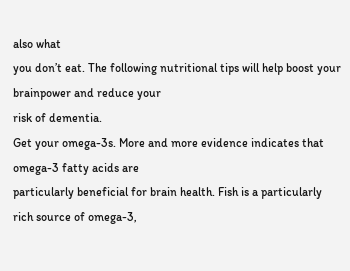also what
you don’t eat. The following nutritional tips will help boost your brainpower and reduce your
risk of dementia.
Get your omega-3s. More and more evidence indicates that omega-3 fatty acids are
particularly beneficial for brain health. Fish is a particularly rich source of omega-3,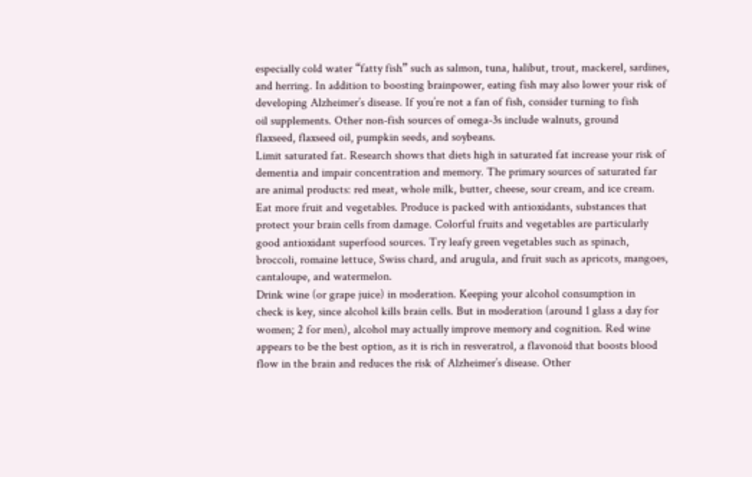especially cold water “fatty fish” such as salmon, tuna, halibut, trout, mackerel, sardines,
and herring. In addition to boosting brainpower, eating fish may also lower your risk of
developing Alzheimer’s disease. If you’re not a fan of fish, consider turning to fish
oil supplements. Other non-fish sources of omega-3s include walnuts, ground
flaxseed, flaxseed oil, pumpkin seeds, and soybeans.
Limit saturated fat. Research shows that diets high in saturated fat increase your risk of
dementia and impair concentration and memory. The primary sources of saturated far
are animal products: red meat, whole milk, butter, cheese, sour cream, and ice cream.
Eat more fruit and vegetables. Produce is packed with antioxidants, substances that
protect your brain cells from damage. Colorful fruits and vegetables are particularly
good antioxidant superfood sources. Try leafy green vegetables such as spinach,
broccoli, romaine lettuce, Swiss chard, and arugula, and fruit such as apricots, mangoes,
cantaloupe, and watermelon.
Drink wine (or grape juice) in moderation. Keeping your alcohol consumption in
check is key, since alcohol kills brain cells. But in moderation (around 1 glass a day for
women; 2 for men), alcohol may actually improve memory and cognition. Red wine
appears to be the best option, as it is rich in resveratrol, a flavonoid that boosts blood
flow in the brain and reduces the risk of Alzheimer’s disease. Other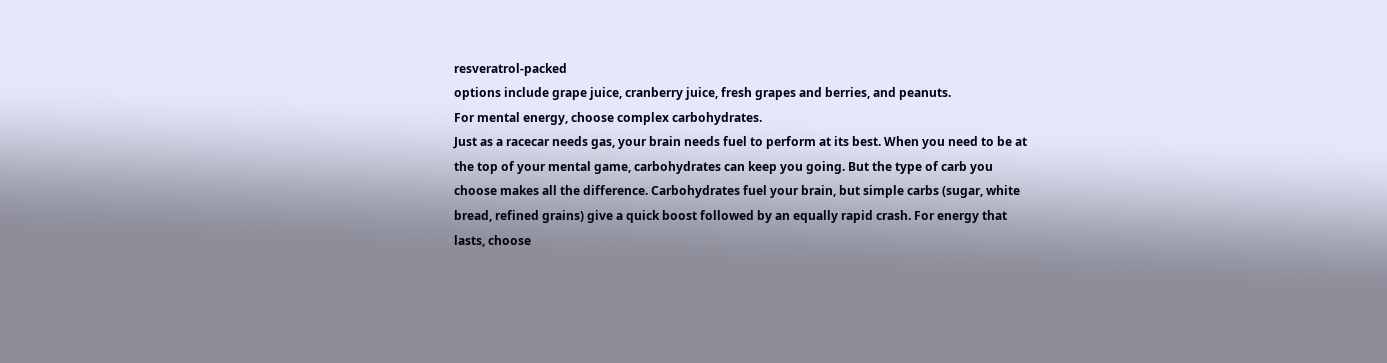resveratrol-packed
options include grape juice, cranberry juice, fresh grapes and berries, and peanuts.
For mental energy, choose complex carbohydrates.
Just as a racecar needs gas, your brain needs fuel to perform at its best. When you need to be at
the top of your mental game, carbohydrates can keep you going. But the type of carb you
choose makes all the difference. Carbohydrates fuel your brain, but simple carbs (sugar, white
bread, refined grains) give a quick boost followed by an equally rapid crash. For energy that
lasts, choose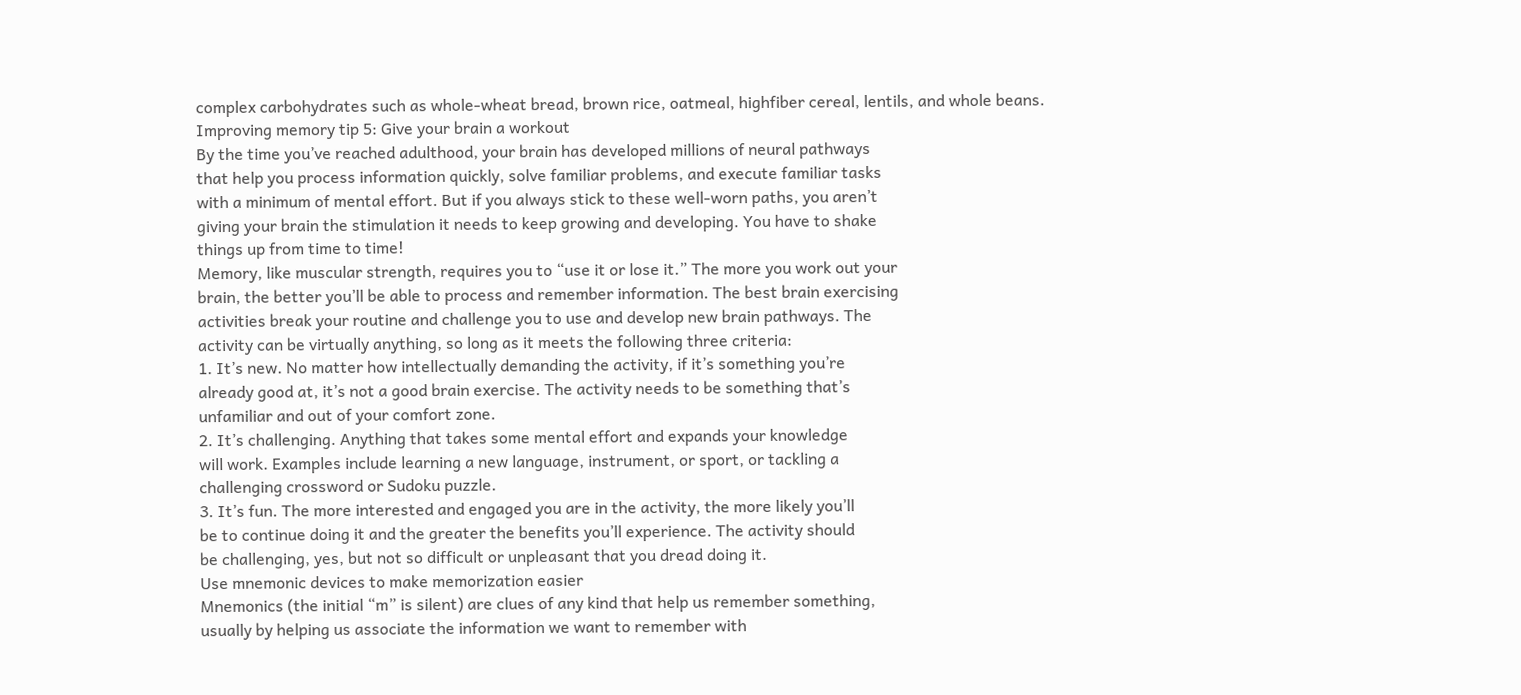complex carbohydrates such as whole-wheat bread, brown rice, oatmeal, highfiber cereal, lentils, and whole beans.
Improving memory tip 5: Give your brain a workout
By the time you’ve reached adulthood, your brain has developed millions of neural pathways
that help you process information quickly, solve familiar problems, and execute familiar tasks
with a minimum of mental effort. But if you always stick to these well-worn paths, you aren’t
giving your brain the stimulation it needs to keep growing and developing. You have to shake
things up from time to time!
Memory, like muscular strength, requires you to “use it or lose it.” The more you work out your
brain, the better you’ll be able to process and remember information. The best brain exercising
activities break your routine and challenge you to use and develop new brain pathways. The
activity can be virtually anything, so long as it meets the following three criteria:
1. It’s new. No matter how intellectually demanding the activity, if it’s something you’re
already good at, it’s not a good brain exercise. The activity needs to be something that’s
unfamiliar and out of your comfort zone.
2. It’s challenging. Anything that takes some mental effort and expands your knowledge
will work. Examples include learning a new language, instrument, or sport, or tackling a
challenging crossword or Sudoku puzzle.
3. It’s fun. The more interested and engaged you are in the activity, the more likely you’ll
be to continue doing it and the greater the benefits you’ll experience. The activity should
be challenging, yes, but not so difficult or unpleasant that you dread doing it.
Use mnemonic devices to make memorization easier
Mnemonics (the initial “m” is silent) are clues of any kind that help us remember something,
usually by helping us associate the information we want to remember with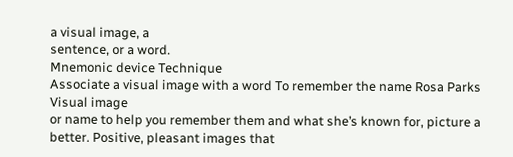a visual image, a
sentence, or a word.
Mnemonic device Technique
Associate a visual image with a word To remember the name Rosa Parks
Visual image
or name to help you remember them and what she’s known for, picture a
better. Positive, pleasant images that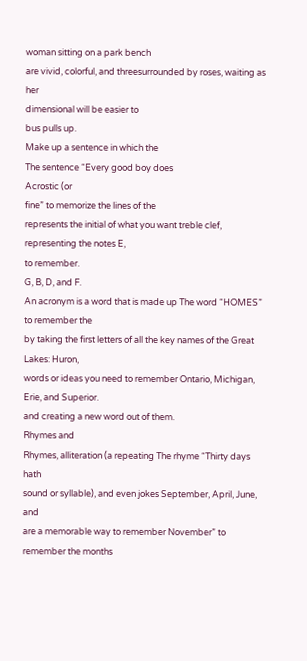woman sitting on a park bench
are vivid, colorful, and threesurrounded by roses, waiting as her
dimensional will be easier to
bus pulls up.
Make up a sentence in which the
The sentence “Every good boy does
Acrostic (or
fine” to memorize the lines of the
represents the initial of what you want treble clef, representing the notes E,
to remember.
G, B, D, and F.
An acronym is a word that is made up The word “HOMES” to remember the
by taking the first letters of all the key names of the Great Lakes: Huron,
words or ideas you need to remember Ontario, Michigan, Erie, and Superior.
and creating a new word out of them.
Rhymes and
Rhymes, alliteration (a repeating The rhyme “Thirty days hath
sound or syllable), and even jokes September, April, June, and
are a memorable way to remember November” to remember the months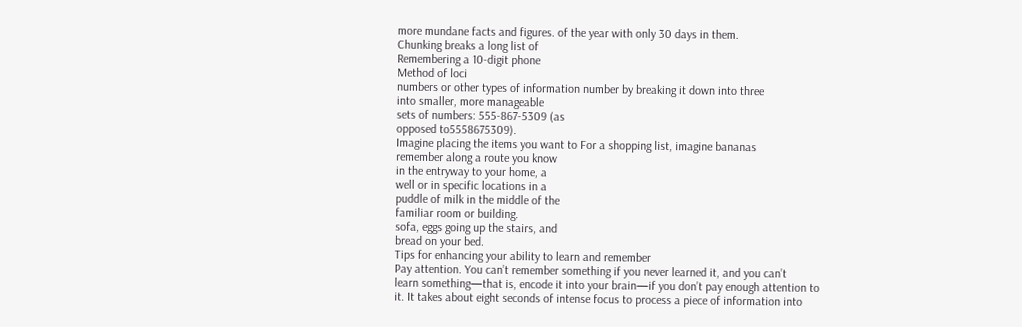more mundane facts and figures. of the year with only 30 days in them.
Chunking breaks a long list of
Remembering a 10-digit phone
Method of loci
numbers or other types of information number by breaking it down into three
into smaller, more manageable
sets of numbers: 555-867-5309 (as
opposed to5558675309).
Imagine placing the items you want to For a shopping list, imagine bananas
remember along a route you know
in the entryway to your home, a
well or in specific locations in a
puddle of milk in the middle of the
familiar room or building.
sofa, eggs going up the stairs, and
bread on your bed.
Tips for enhancing your ability to learn and remember
Pay attention. You can’t remember something if you never learned it, and you can’t
learn something—that is, encode it into your brain—if you don’t pay enough attention to
it. It takes about eight seconds of intense focus to process a piece of information into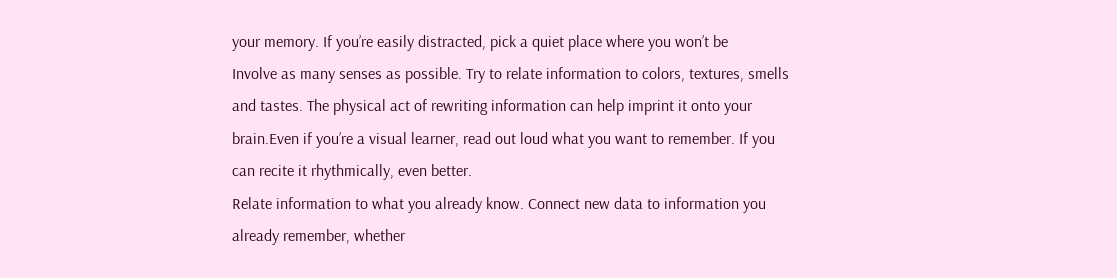your memory. If you’re easily distracted, pick a quiet place where you won’t be
Involve as many senses as possible. Try to relate information to colors, textures, smells
and tastes. The physical act of rewriting information can help imprint it onto your
brain.Even if you’re a visual learner, read out loud what you want to remember. If you
can recite it rhythmically, even better.
Relate information to what you already know. Connect new data to information you
already remember, whether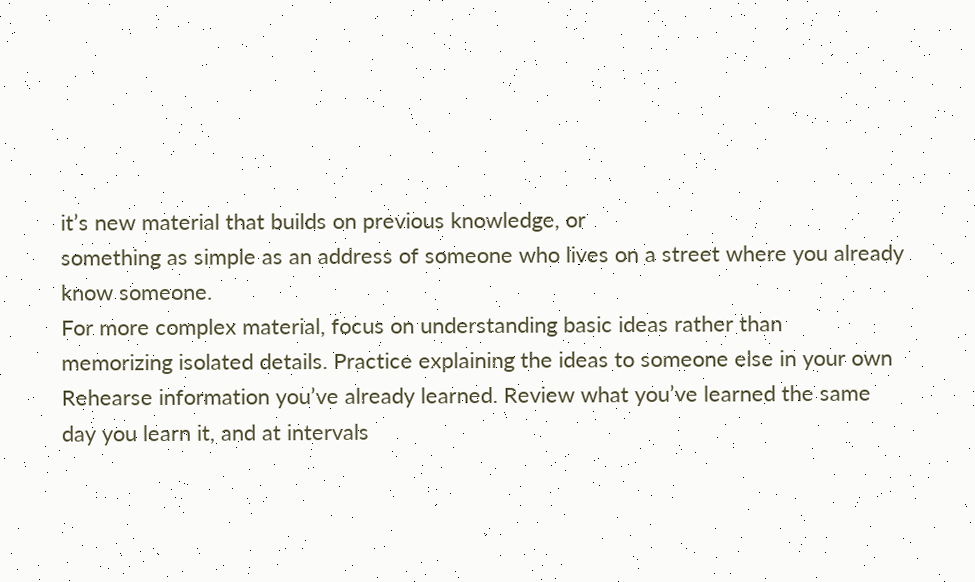it’s new material that builds on previous knowledge, or
something as simple as an address of someone who lives on a street where you already
know someone.
For more complex material, focus on understanding basic ideas rather than
memorizing isolated details. Practice explaining the ideas to someone else in your own
Rehearse information you’ve already learned. Review what you’ve learned the same
day you learn it, and at intervals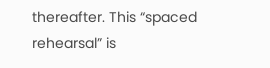thereafter. This “spaced rehearsal” is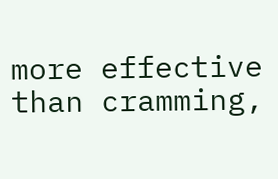more effective
than cramming,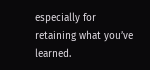especially for retaining what you’ve learned.